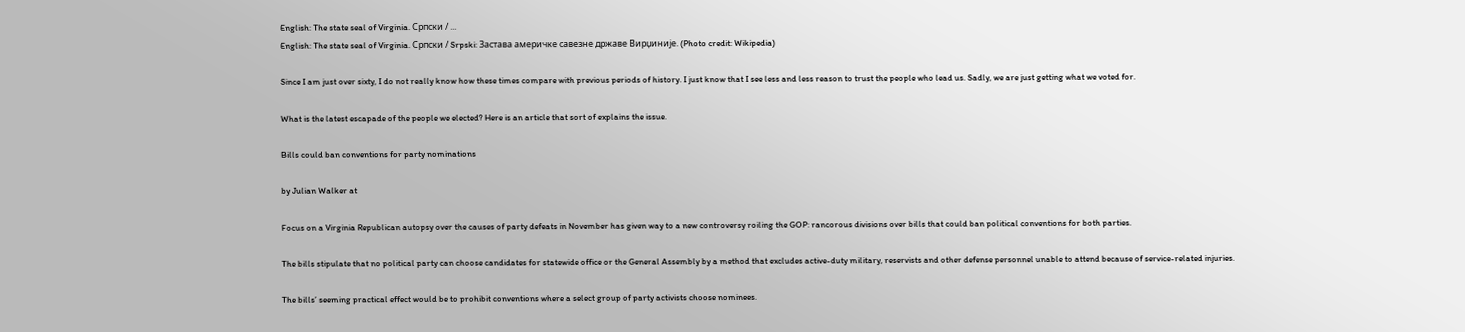English: The state seal of Virginia. Српски / ...
English: The state seal of Virginia. Српски / Srpski: Застава америчке савезне државе Вирџиније. (Photo credit: Wikipedia)

Since I am just over sixty, I do not really know how these times compare with previous periods of history. I just know that I see less and less reason to trust the people who lead us. Sadly, we are just getting what we voted for.

What is the latest escapade of the people we elected? Here is an article that sort of explains the issue.

Bills could ban conventions for party nominations

by Julian Walker at

Focus on a Virginia Republican autopsy over the causes of party defeats in November has given way to a new controversy roiling the GOP: rancorous divisions over bills that could ban political conventions for both parties.

The bills stipulate that no political party can choose candidates for statewide office or the General Assembly by a method that excludes active-duty military, reservists and other defense personnel unable to attend because of service-related injuries.

The bills’ seeming practical effect would be to prohibit conventions where a select group of party activists choose nominees.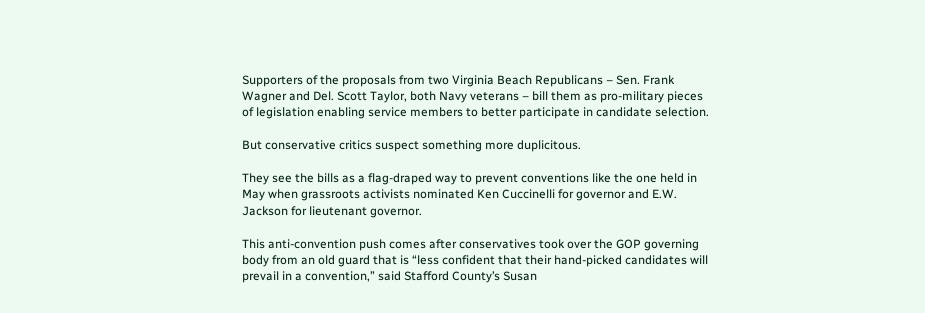Supporters of the proposals from two Virginia Beach Republicans – Sen. Frank Wagner and Del. Scott Taylor, both Navy veterans – bill them as pro-military pieces of legislation enabling service members to better participate in candidate selection.

But conservative critics suspect something more duplicitous.

They see the bills as a flag-draped way to prevent conventions like the one held in May when grassroots activists nominated Ken Cuccinelli for governor and E.W. Jackson for lieutenant governor.

This anti-convention push comes after conservatives took over the GOP governing body from an old guard that is “less confident that their hand-picked candidates will prevail in a convention,” said Stafford County’s Susan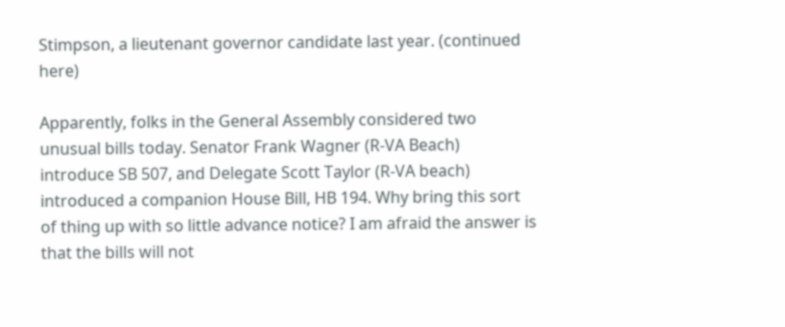Stimpson, a lieutenant governor candidate last year. (continued here)

Apparently, folks in the General Assembly considered two unusual bills today. Senator Frank Wagner (R-VA Beach) introduce SB 507, and Delegate Scott Taylor (R-VA beach) introduced a companion House Bill, HB 194. Why bring this sort of thing up with so little advance notice? I am afraid the answer is that the bills will not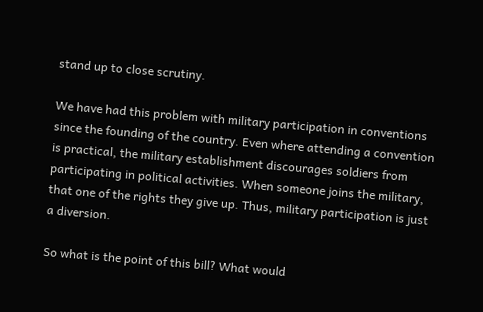stand up to close scrutiny.

We have had this problem with military participation in conventions since the founding of the country. Even where attending a convention is practical, the military establishment discourages soldiers from participating in political activities. When someone joins the military, that one of the rights they give up. Thus, military participation is just a diversion.

So what is the point of this bill? What would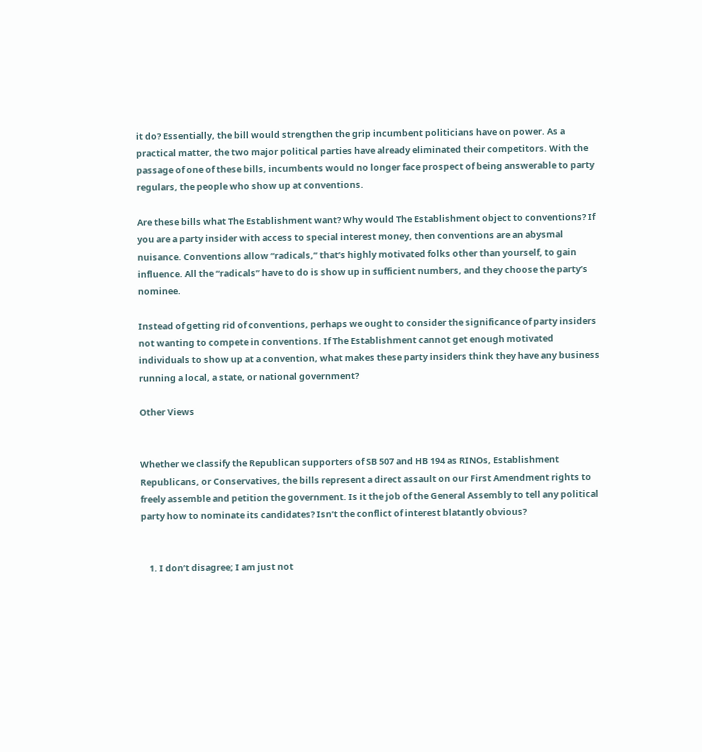it do? Essentially, the bill would strengthen the grip incumbent politicians have on power. As a practical matter, the two major political parties have already eliminated their competitors. With the passage of one of these bills, incumbents would no longer face prospect of being answerable to party regulars, the people who show up at conventions.

Are these bills what The Establishment want? Why would The Establishment object to conventions? If you are a party insider with access to special interest money, then conventions are an abysmal nuisance. Conventions allow “radicals,” that’s highly motivated folks other than yourself, to gain influence. All the “radicals” have to do is show up in sufficient numbers, and they choose the party’s nominee.

Instead of getting rid of conventions, perhaps we ought to consider the significance of party insiders not wanting to compete in conventions. If The Establishment cannot get enough motivated individuals to show up at a convention, what makes these party insiders think they have any business running a local, a state, or national government?

Other Views


Whether we classify the Republican supporters of SB 507 and HB 194 as RINOs, Establishment Republicans, or Conservatives, the bills represent a direct assault on our First Amendment rights to freely assemble and petition the government. Is it the job of the General Assembly to tell any political party how to nominate its candidates? Isn’t the conflict of interest blatantly obvious?


    1. I don’t disagree; I am just not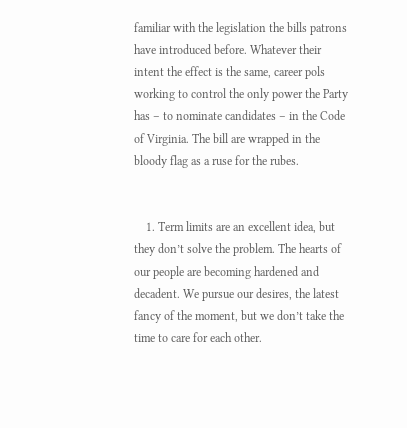familiar with the legislation the bills patrons have introduced before. Whatever their intent the effect is the same, career pols working to control the only power the Party has – to nominate candidates – in the Code of Virginia. The bill are wrapped in the bloody flag as a ruse for the rubes.


    1. Term limits are an excellent idea, but they don’t solve the problem. The hearts of our people are becoming hardened and decadent. We pursue our desires, the latest fancy of the moment, but we don’t take the time to care for each other.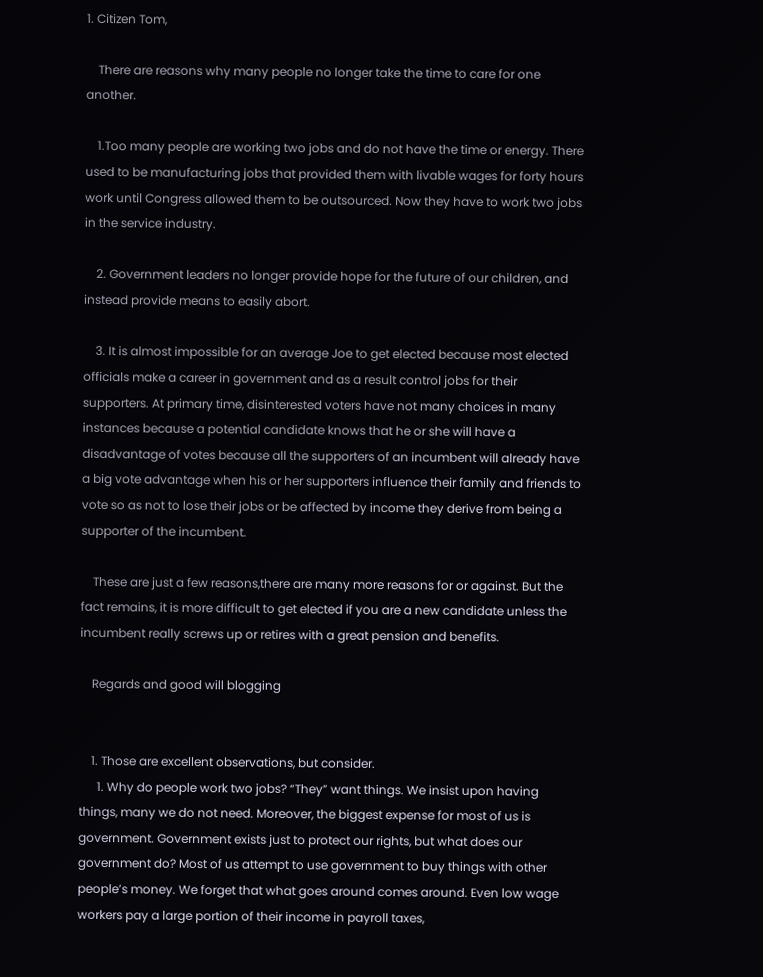1. Citizen Tom,

    There are reasons why many people no longer take the time to care for one another.

    1.Too many people are working two jobs and do not have the time or energy. There used to be manufacturing jobs that provided them with livable wages for forty hours work until Congress allowed them to be outsourced. Now they have to work two jobs in the service industry.

    2. Government leaders no longer provide hope for the future of our children, and instead provide means to easily abort.

    3. It is almost impossible for an average Joe to get elected because most elected officials make a career in government and as a result control jobs for their supporters. At primary time, disinterested voters have not many choices in many instances because a potential candidate knows that he or she will have a disadvantage of votes because all the supporters of an incumbent will already have a big vote advantage when his or her supporters influence their family and friends to vote so as not to lose their jobs or be affected by income they derive from being a supporter of the incumbent.

    These are just a few reasons,there are many more reasons for or against. But the fact remains, it is more difficult to get elected if you are a new candidate unless the incumbent really screws up or retires with a great pension and benefits.

    Regards and good will blogging


    1. Those are excellent observations, but consider.
      1. Why do people work two jobs? “They” want things. We insist upon having things, many we do not need. Moreover, the biggest expense for most of us is government. Government exists just to protect our rights, but what does our government do? Most of us attempt to use government to buy things with other people’s money. We forget that what goes around comes around. Even low wage workers pay a large portion of their income in payroll taxes,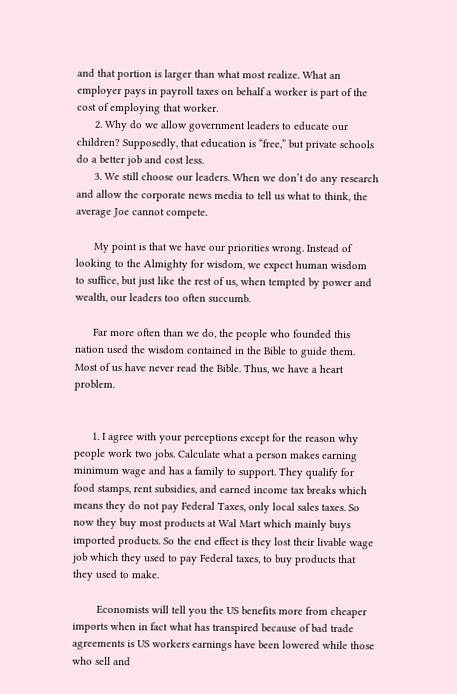and that portion is larger than what most realize. What an employer pays in payroll taxes on behalf a worker is part of the cost of employing that worker.
      2. Why do we allow government leaders to educate our children? Supposedly, that education is “free,” but private schools do a better job and cost less.
      3. We still choose our leaders. When we don’t do any research and allow the corporate news media to tell us what to think, the average Joe cannot compete.

      My point is that we have our priorities wrong. Instead of looking to the Almighty for wisdom, we expect human wisdom to suffice, but just like the rest of us, when tempted by power and wealth, our leaders too often succumb.

      Far more often than we do, the people who founded this nation used the wisdom contained in the Bible to guide them. Most of us have never read the Bible. Thus, we have a heart problem.


      1. I agree with your perceptions except for the reason why people work two jobs. Calculate what a person makes earning minimum wage and has a family to support. They qualify for food stamps, rent subsidies, and earned income tax breaks which means they do not pay Federal Taxes, only local sales taxes. So now they buy most products at Wal Mart which mainly buys imported products. So the end effect is they lost their livable wage job which they used to pay Federal taxes, to buy products that they used to make.

        Economists will tell you the US benefits more from cheaper imports when in fact what has transpired because of bad trade agreements is US workers earnings have been lowered while those who sell and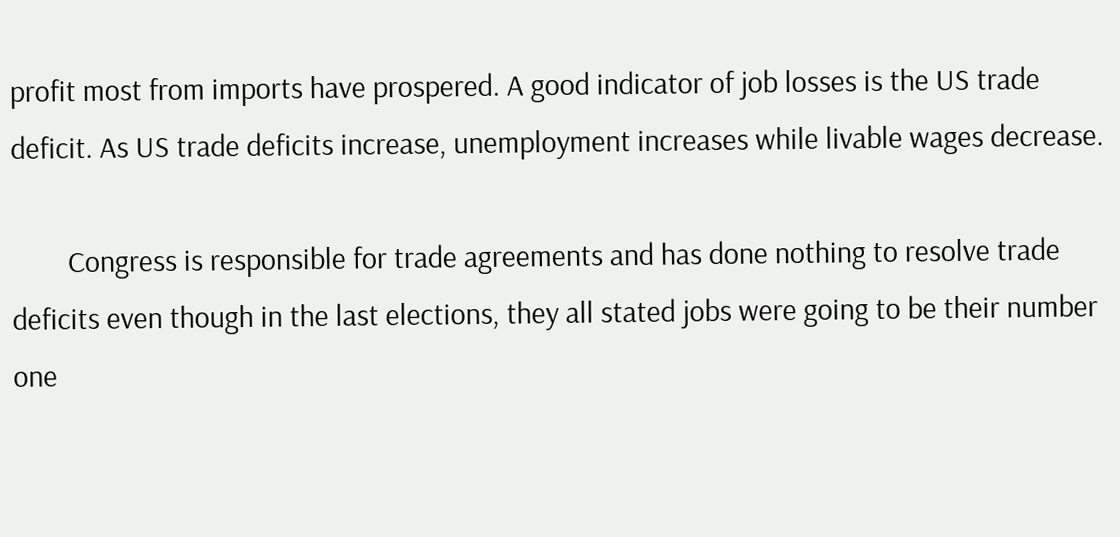profit most from imports have prospered. A good indicator of job losses is the US trade deficit. As US trade deficits increase, unemployment increases while livable wages decrease.

        Congress is responsible for trade agreements and has done nothing to resolve trade deficits even though in the last elections, they all stated jobs were going to be their number one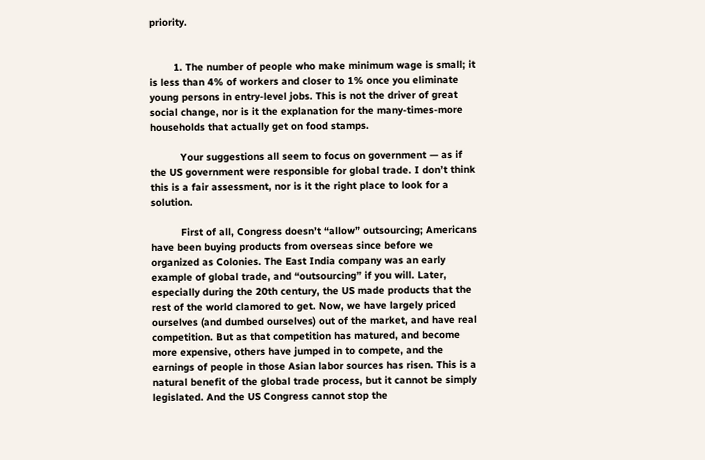priority.


        1. The number of people who make minimum wage is small; it is less than 4% of workers and closer to 1% once you eliminate young persons in entry-level jobs. This is not the driver of great social change, nor is it the explanation for the many-times-more households that actually get on food stamps.

          Your suggestions all seem to focus on government — as if the US government were responsible for global trade. I don’t think this is a fair assessment, nor is it the right place to look for a solution.

          First of all, Congress doesn’t “allow” outsourcing; Americans have been buying products from overseas since before we organized as Colonies. The East India company was an early example of global trade, and “outsourcing” if you will. Later, especially during the 20th century, the US made products that the rest of the world clamored to get. Now, we have largely priced ourselves (and dumbed ourselves) out of the market, and have real competition. But as that competition has matured, and become more expensive, others have jumped in to compete, and the earnings of people in those Asian labor sources has risen. This is a natural benefit of the global trade process, but it cannot be simply legislated. And the US Congress cannot stop the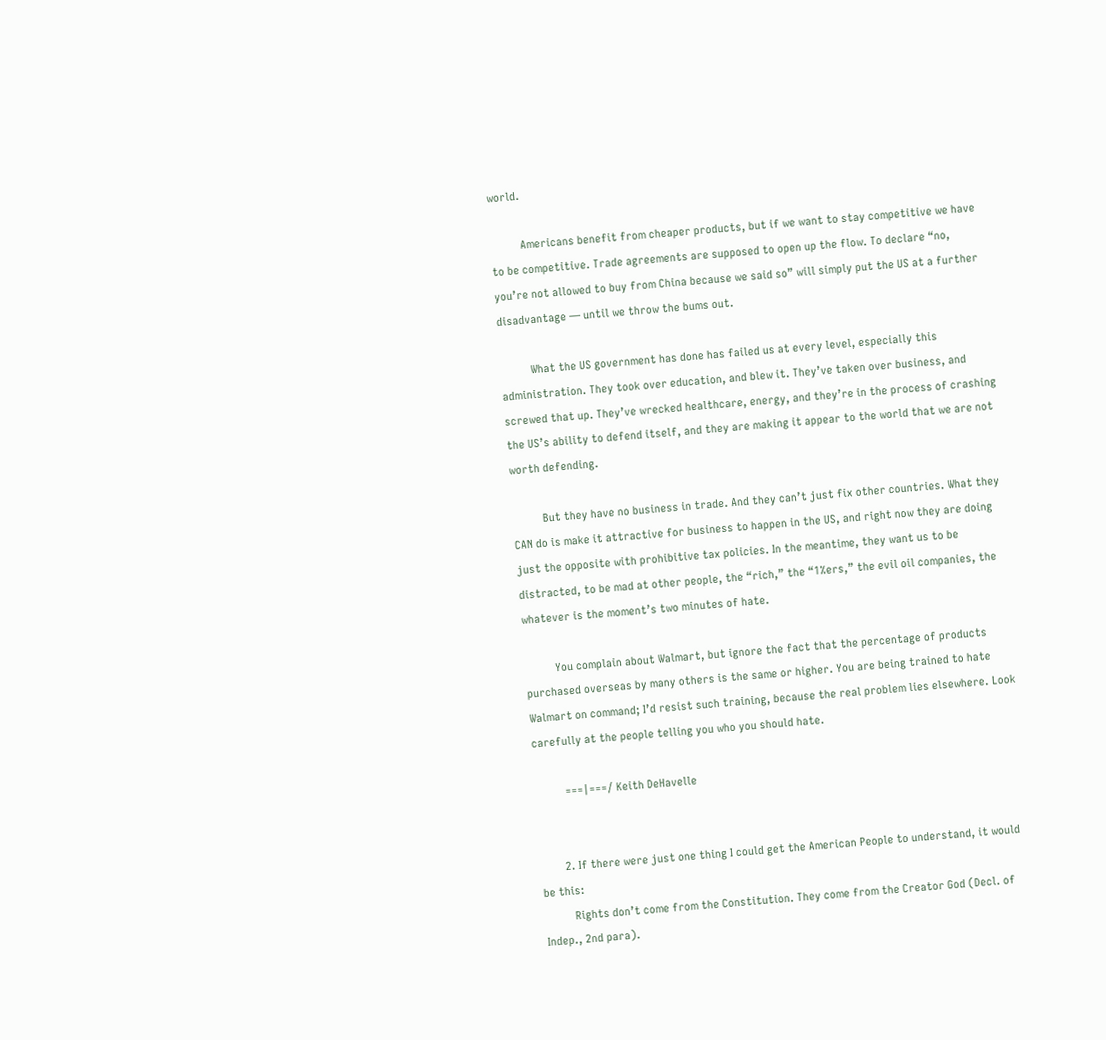world.

          Americans benefit from cheaper products, but if we want to stay competitive we have to be competitive. Trade agreements are supposed to open up the flow. To declare “no, you’re not allowed to buy from China because we said so” will simply put the US at a further disadvantage — until we throw the bums out.

          What the US government has done has failed us at every level, especially this administration. They took over education, and blew it. They’ve taken over business, and screwed that up. They’ve wrecked healthcare, energy, and they’re in the process of crashing the US’s ability to defend itself, and they are making it appear to the world that we are not worth defending.

          But they have no business in trade. And they can’t just fix other countries. What they CAN do is make it attractive for business to happen in the US, and right now they are doing just the opposite with prohibitive tax policies. In the meantime, they want us to be distracted, to be mad at other people, the “rich,” the “1%ers,” the evil oil companies, the whatever is the moment’s two minutes of hate.

          You complain about Walmart, but ignore the fact that the percentage of products purchased overseas by many others is the same or higher. You are being trained to hate Walmart on command; I’d resist such training, because the real problem lies elsewhere. Look carefully at the people telling you who you should hate.

          ===|===/ Keith DeHavelle


        2. If there were just one thing I could get the American People to understand, it would be this:
          Rights don’t come from the Constitution. They come from the Creator God (Decl. of Indep., 2nd para).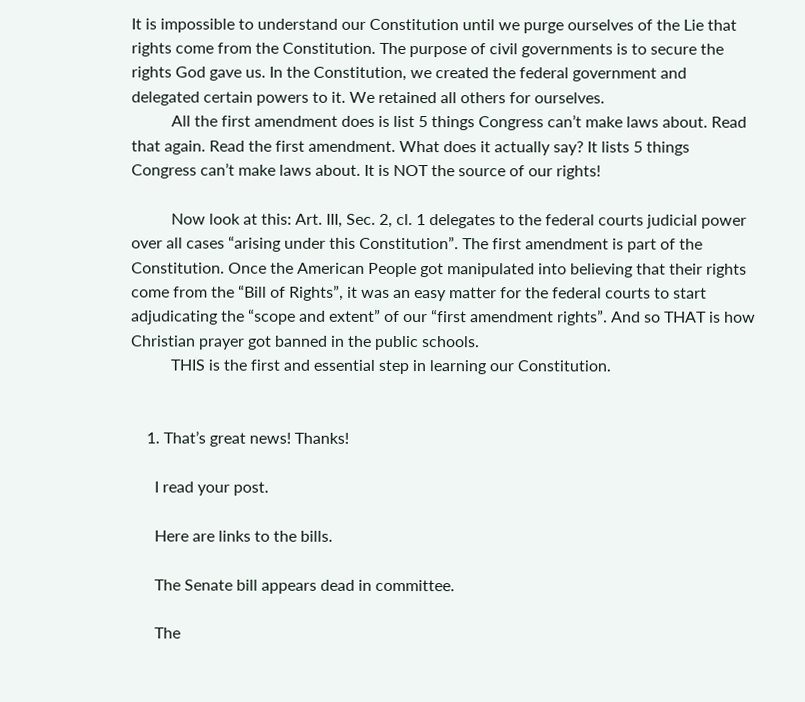It is impossible to understand our Constitution until we purge ourselves of the Lie that rights come from the Constitution. The purpose of civil governments is to secure the rights God gave us. In the Constitution, we created the federal government and delegated certain powers to it. We retained all others for ourselves.
          All the first amendment does is list 5 things Congress can’t make laws about. Read that again. Read the first amendment. What does it actually say? It lists 5 things Congress can’t make laws about. It is NOT the source of our rights!

          Now look at this: Art. III, Sec. 2, cl. 1 delegates to the federal courts judicial power over all cases “arising under this Constitution”. The first amendment is part of the Constitution. Once the American People got manipulated into believing that their rights come from the “Bill of Rights”, it was an easy matter for the federal courts to start adjudicating the “scope and extent” of our “first amendment rights”. And so THAT is how Christian prayer got banned in the public schools.
          THIS is the first and essential step in learning our Constitution.


    1. That’s great news! Thanks!

      I read your post.

      Here are links to the bills.

      The Senate bill appears dead in committee.

      The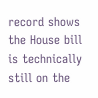record shows the House bill is technically still on the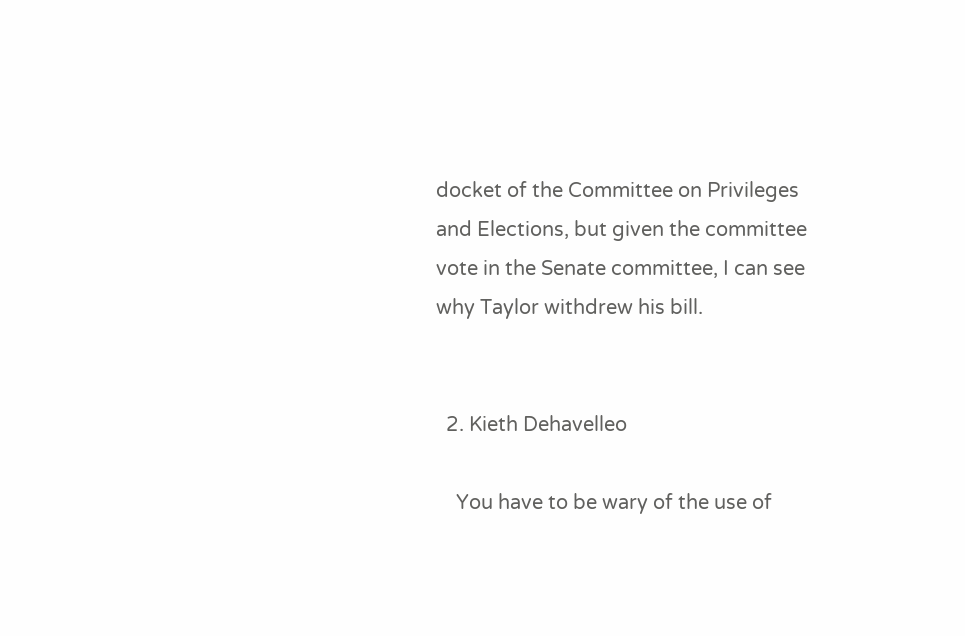docket of the Committee on Privileges and Elections, but given the committee vote in the Senate committee, I can see why Taylor withdrew his bill.


  2. Kieth Dehavelleo

    You have to be wary of the use of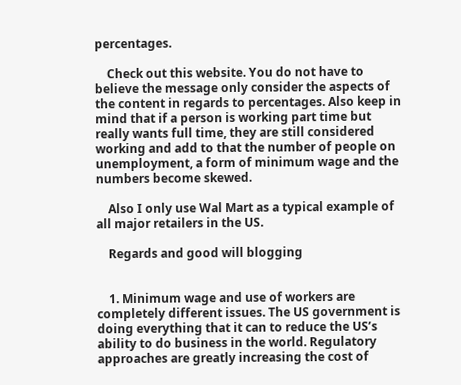percentages.

    Check out this website. You do not have to believe the message only consider the aspects of the content in regards to percentages. Also keep in mind that if a person is working part time but really wants full time, they are still considered working and add to that the number of people on unemployment, a form of minimum wage and the numbers become skewed.

    Also I only use Wal Mart as a typical example of all major retailers in the US.

    Regards and good will blogging


    1. Minimum wage and use of workers are completely different issues. The US government is doing everything that it can to reduce the US’s ability to do business in the world. Regulatory approaches are greatly increasing the cost of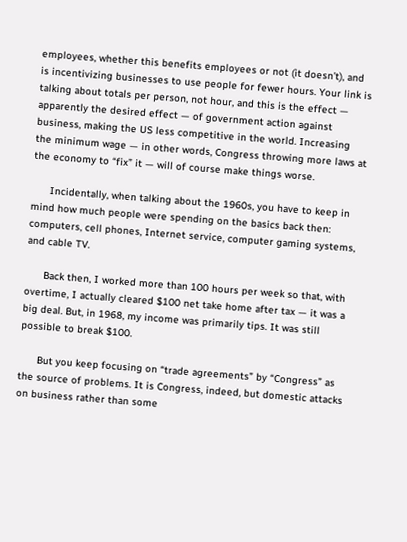employees, whether this benefits employees or not (it doesn’t), and is incentivizing businesses to use people for fewer hours. Your link is talking about totals per person, not hour, and this is the effect — apparently the desired effect — of government action against business, making the US less competitive in the world. Increasing the minimum wage — in other words, Congress throwing more laws at the economy to “fix” it — will of course make things worse.

      Incidentally, when talking about the 1960s, you have to keep in mind how much people were spending on the basics back then: computers, cell phones, Internet service, computer gaming systems, and cable TV.

      Back then, I worked more than 100 hours per week so that, with overtime, I actually cleared $100 net take home after tax — it was a big deal. But, in 1968, my income was primarily tips. It was still possible to break $100.

      But you keep focusing on “trade agreements” by “Congress” as the source of problems. It is Congress, indeed, but domestic attacks on business rather than some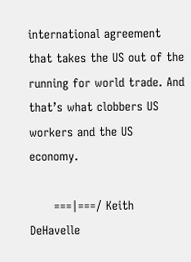international agreement that takes the US out of the running for world trade. And that’s what clobbers US workers and the US economy.

      ===|===/ Keith DeHavelle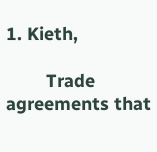1. Kieth,

        Trade agreements that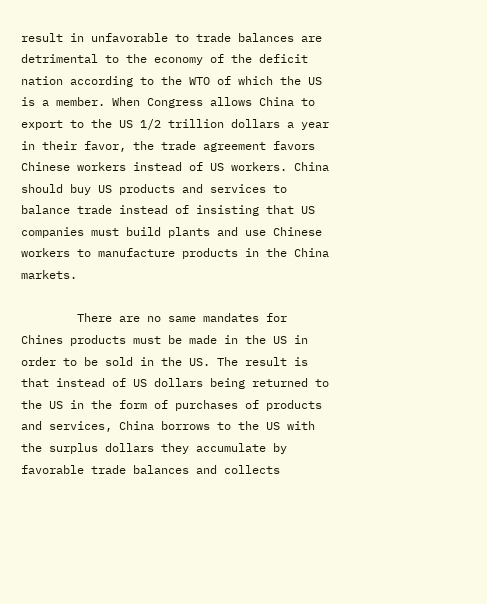result in unfavorable to trade balances are detrimental to the economy of the deficit nation according to the WTO of which the US is a member. When Congress allows China to export to the US 1/2 trillion dollars a year in their favor, the trade agreement favors Chinese workers instead of US workers. China should buy US products and services to balance trade instead of insisting that US companies must build plants and use Chinese workers to manufacture products in the China markets.

        There are no same mandates for Chines products must be made in the US in order to be sold in the US. The result is that instead of US dollars being returned to the US in the form of purchases of products and services, China borrows to the US with the surplus dollars they accumulate by favorable trade balances and collects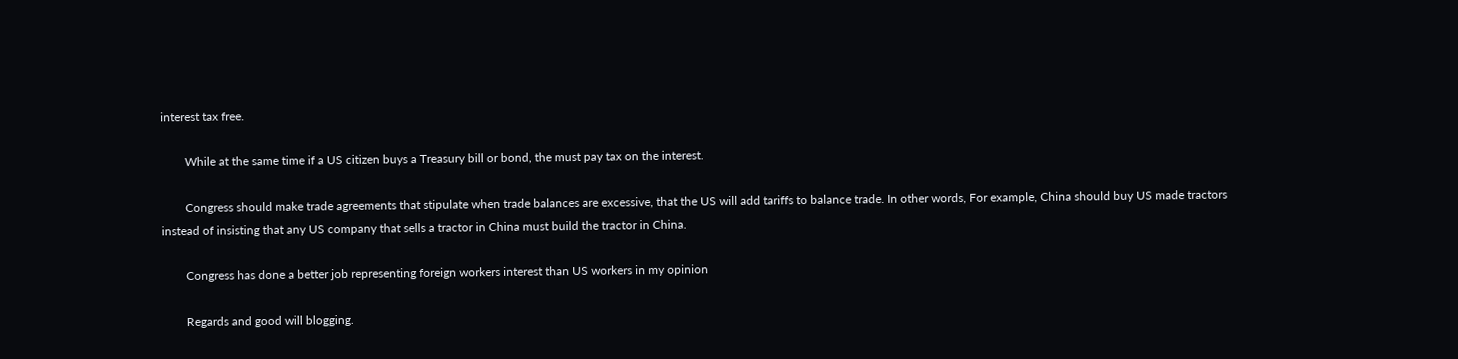interest tax free.

        While at the same time if a US citizen buys a Treasury bill or bond, the must pay tax on the interest.

        Congress should make trade agreements that stipulate when trade balances are excessive, that the US will add tariffs to balance trade. In other words, For example, China should buy US made tractors instead of insisting that any US company that sells a tractor in China must build the tractor in China.

        Congress has done a better job representing foreign workers interest than US workers in my opinion

        Regards and good will blogging.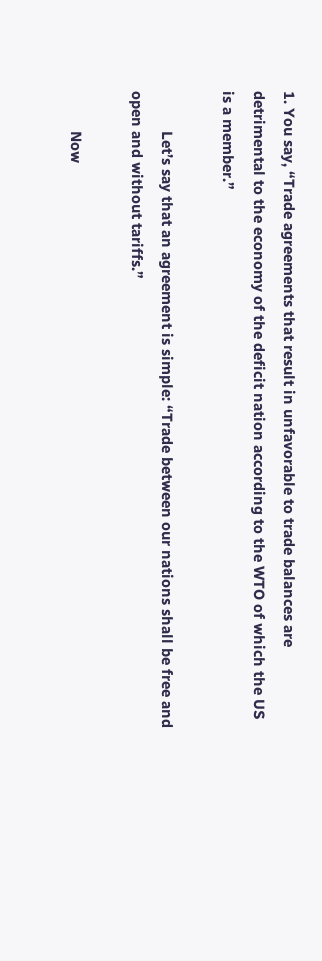1. You say, “Trade agreements that result in unfavorable to trade balances are detrimental to the economy of the deficit nation according to the WTO of which the US is a member.”

          Let’s say that an agreement is simple: “Trade between our nations shall be free and open and without tariffs.”

          Now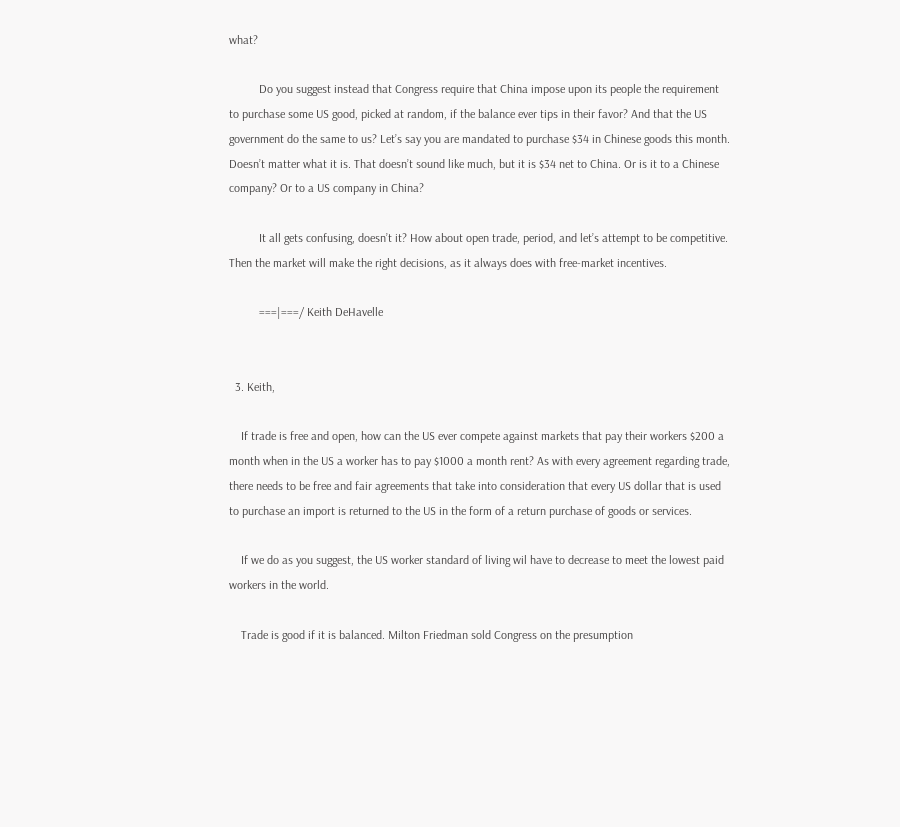what?

          Do you suggest instead that Congress require that China impose upon its people the requirement to purchase some US good, picked at random, if the balance ever tips in their favor? And that the US government do the same to us? Let’s say you are mandated to purchase $34 in Chinese goods this month. Doesn’t matter what it is. That doesn’t sound like much, but it is $34 net to China. Or is it to a Chinese company? Or to a US company in China?

          It all gets confusing, doesn’t it? How about open trade, period, and let’s attempt to be competitive. Then the market will make the right decisions, as it always does with free-market incentives.

          ===|===/ Keith DeHavelle


  3. Keith,

    If trade is free and open, how can the US ever compete against markets that pay their workers $200 a month when in the US a worker has to pay $1000 a month rent? As with every agreement regarding trade, there needs to be free and fair agreements that take into consideration that every US dollar that is used to purchase an import is returned to the US in the form of a return purchase of goods or services.

    If we do as you suggest, the US worker standard of living wil have to decrease to meet the lowest paid workers in the world.

    Trade is good if it is balanced. Milton Friedman sold Congress on the presumption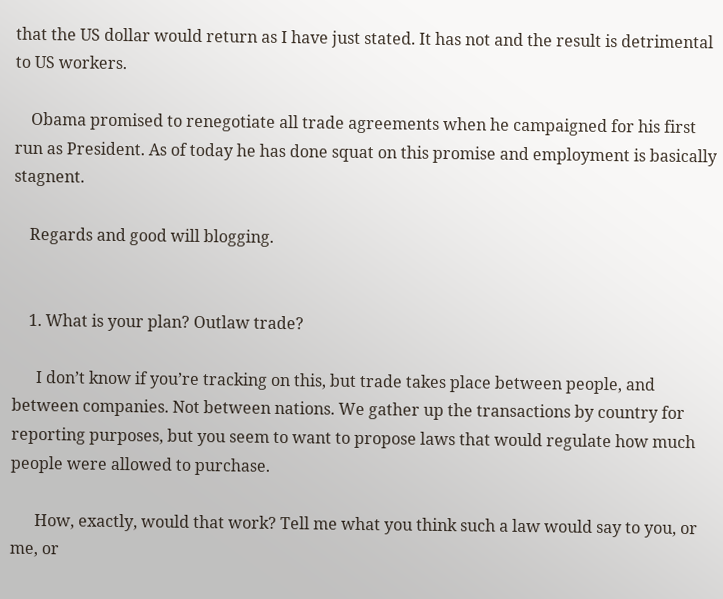that the US dollar would return as I have just stated. It has not and the result is detrimental to US workers.

    Obama promised to renegotiate all trade agreements when he campaigned for his first run as President. As of today he has done squat on this promise and employment is basically stagnent.

    Regards and good will blogging.


    1. What is your plan? Outlaw trade?

      I don’t know if you’re tracking on this, but trade takes place between people, and between companies. Not between nations. We gather up the transactions by country for reporting purposes, but you seem to want to propose laws that would regulate how much people were allowed to purchase.

      How, exactly, would that work? Tell me what you think such a law would say to you, or me, or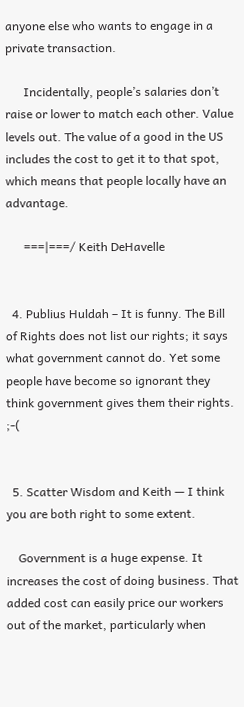anyone else who wants to engage in a private transaction.

      Incidentally, people’s salaries don’t raise or lower to match each other. Value levels out. The value of a good in the US includes the cost to get it to that spot, which means that people locally have an advantage.

      ===|===/ Keith DeHavelle


  4. Publius Huldah – It is funny. The Bill of Rights does not list our rights; it says what government cannot do. Yet some people have become so ignorant they think government gives them their rights. ;-(


  5. Scatter Wisdom and Keith — I think you are both right to some extent.

    Government is a huge expense. It increases the cost of doing business. That added cost can easily price our workers out of the market, particularly when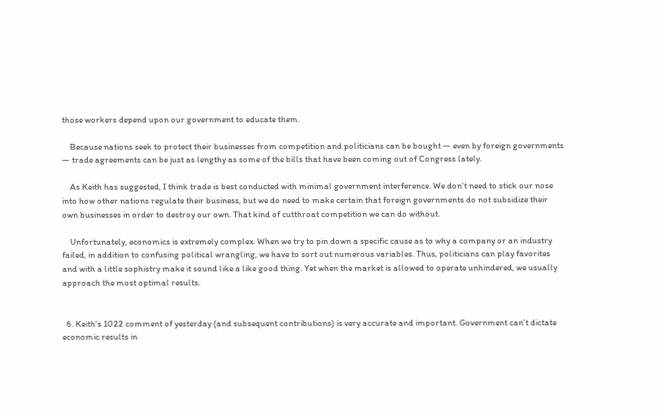those workers depend upon our government to educate them.

    Because nations seek to protect their businesses from competition and politicians can be bought — even by foreign governments — trade agreements can be just as lengthy as some of the bills that have been coming out of Congress lately.

    As Keith has suggested, I think trade is best conducted with minimal government interference. We don’t need to stick our nose into how other nations regulate their business, but we do need to make certain that foreign governments do not subsidize their own businesses in order to destroy our own. That kind of cutthroat competition we can do without.

    Unfortunately, economics is extremely complex. When we try to pin down a specific cause as to why a company or an industry failed, in addition to confusing political wrangling, we have to sort out numerous variables. Thus, politicians can play favorites and with a little sophistry make it sound like a like good thing. Yet when the market is allowed to operate unhindered, we usually approach the most optimal results.


  6. Keith’s 1022 comment of yesterday (and subsequent contributions) is very accurate and important. Government can’t dictate economic results in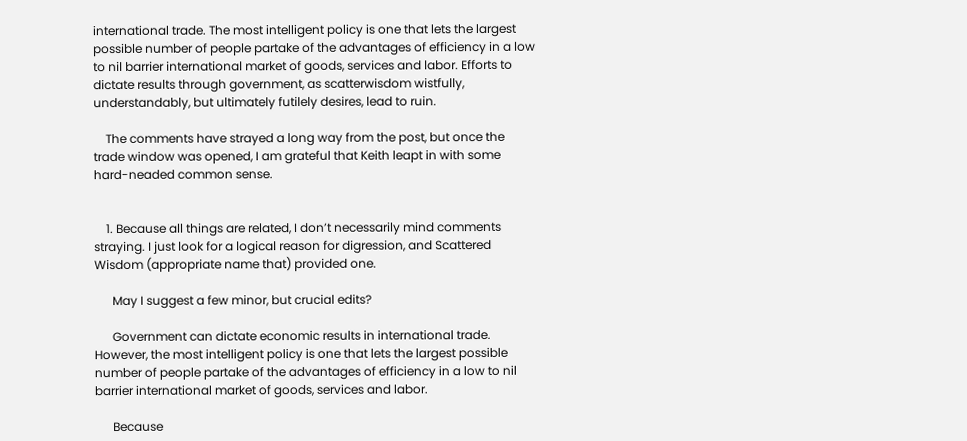international trade. The most intelligent policy is one that lets the largest possible number of people partake of the advantages of efficiency in a low to nil barrier international market of goods, services and labor. Efforts to dictate results through government, as scatterwisdom wistfully, understandably, but ultimately futilely desires, lead to ruin.

    The comments have strayed a long way from the post, but once the trade window was opened, I am grateful that Keith leapt in with some hard-neaded common sense.


    1. Because all things are related, I don’t necessarily mind comments straying. I just look for a logical reason for digression, and Scattered Wisdom (appropriate name that) provided one.

      May I suggest a few minor, but crucial edits?

      Government can dictate economic results in international trade. However, the most intelligent policy is one that lets the largest possible number of people partake of the advantages of efficiency in a low to nil barrier international market of goods, services and labor.

      Because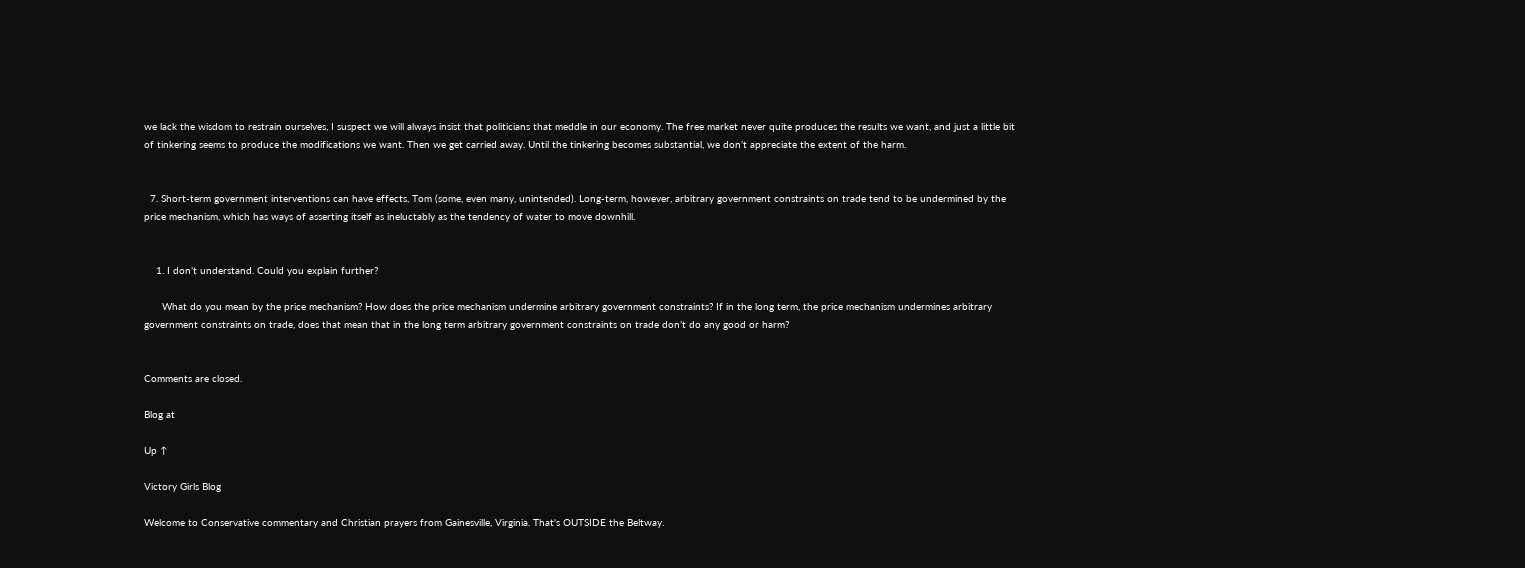we lack the wisdom to restrain ourselves, I suspect we will always insist that politicians that meddle in our economy. The free market never quite produces the results we want, and just a little bit of tinkering seems to produce the modifications we want. Then we get carried away. Until the tinkering becomes substantial, we don’t appreciate the extent of the harm.


  7. Short-term government interventions can have effects, Tom (some, even many, unintended). Long-term, however, arbitrary government constraints on trade tend to be undermined by the price mechanism, which has ways of asserting itself as ineluctably as the tendency of water to move downhill.


    1. I don’t understand. Could you explain further?

      What do you mean by the price mechanism? How does the price mechanism undermine arbitrary government constraints? If in the long term, the price mechanism undermines arbitrary government constraints on trade, does that mean that in the long term arbitrary government constraints on trade don’t do any good or harm?


Comments are closed.

Blog at

Up ↑

Victory Girls Blog

Welcome to Conservative commentary and Christian prayers from Gainesville, Virginia. That's OUTSIDE the Beltway.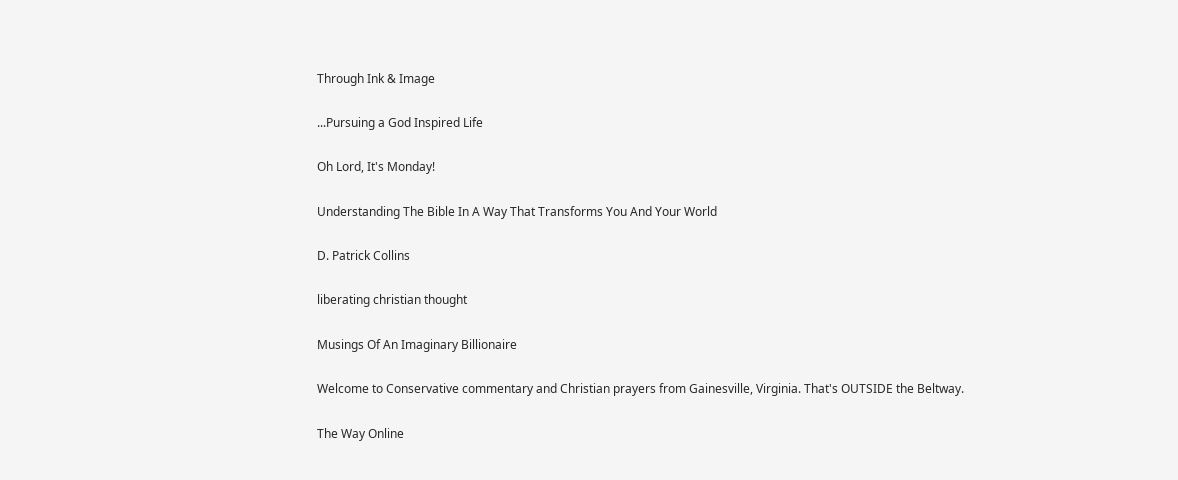Through Ink & Image

...Pursuing a God Inspired Life

Oh Lord, It's Monday!

Understanding The Bible In A Way That Transforms You And Your World

D. Patrick Collins

liberating christian thought

Musings Of An Imaginary Billionaire

Welcome to Conservative commentary and Christian prayers from Gainesville, Virginia. That's OUTSIDE the Beltway.

The Way Online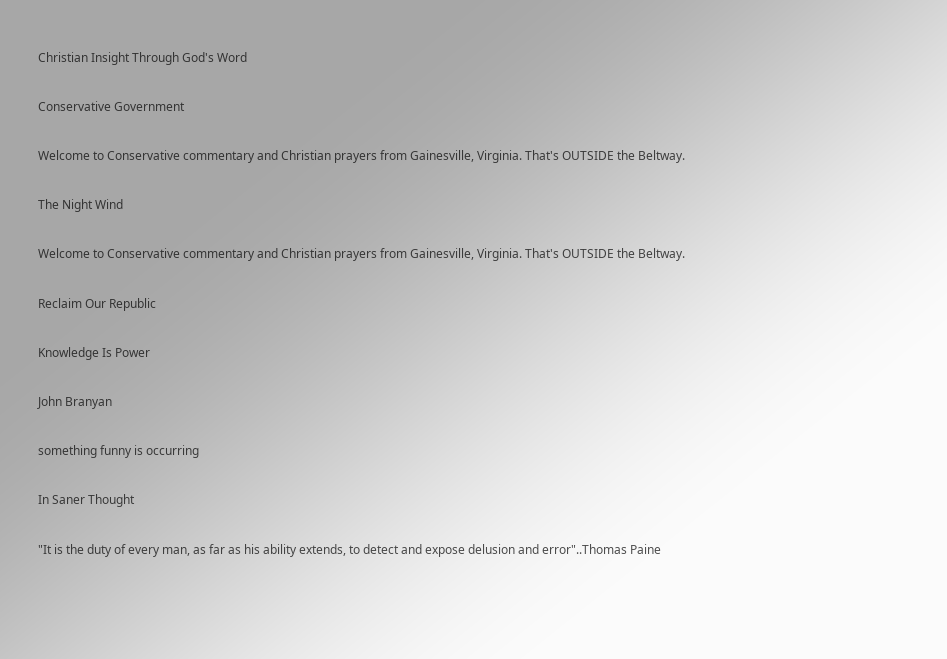Christian Insight Through God's Word

Conservative Government

Welcome to Conservative commentary and Christian prayers from Gainesville, Virginia. That's OUTSIDE the Beltway.

The Night Wind

Welcome to Conservative commentary and Christian prayers from Gainesville, Virginia. That's OUTSIDE the Beltway.

Reclaim Our Republic

Knowledge Is Power

John Branyan

something funny is occurring

In Saner Thought

"It is the duty of every man, as far as his ability extends, to detect and expose delusion and error"..Thomas Paine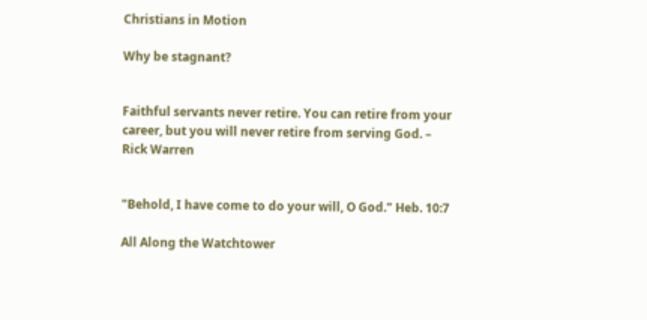Christians in Motion

Why be stagnant?


Faithful servants never retire. You can retire from your career, but you will never retire from serving God. – Rick Warren


"Behold, I have come to do your will, O God." Heb. 10:7

All Along the Watchtower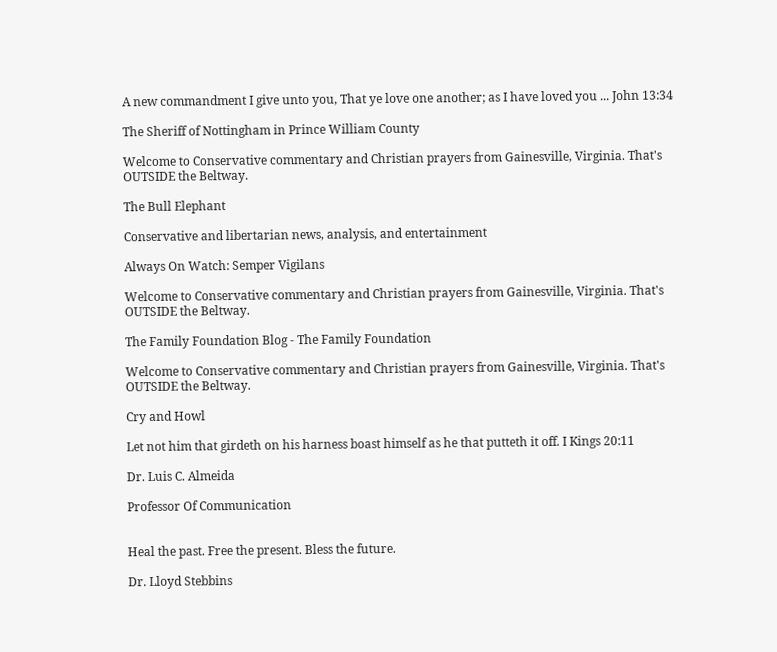A new commandment I give unto you, That ye love one another; as I have loved you ... John 13:34

The Sheriff of Nottingham in Prince William County

Welcome to Conservative commentary and Christian prayers from Gainesville, Virginia. That's OUTSIDE the Beltway.

The Bull Elephant

Conservative and libertarian news, analysis, and entertainment

Always On Watch: Semper Vigilans

Welcome to Conservative commentary and Christian prayers from Gainesville, Virginia. That's OUTSIDE the Beltway.

The Family Foundation Blog - The Family Foundation

Welcome to Conservative commentary and Christian prayers from Gainesville, Virginia. That's OUTSIDE the Beltway.

Cry and Howl

Let not him that girdeth on his harness boast himself as he that putteth it off. I Kings 20:11

Dr. Luis C. Almeida

Professor Of Communication


Heal the past. Free the present. Bless the future.

Dr. Lloyd Stebbins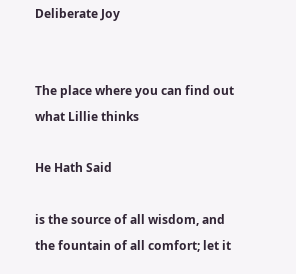Deliberate Joy


The place where you can find out what Lillie thinks

He Hath Said

is the source of all wisdom, and the fountain of all comfort; let it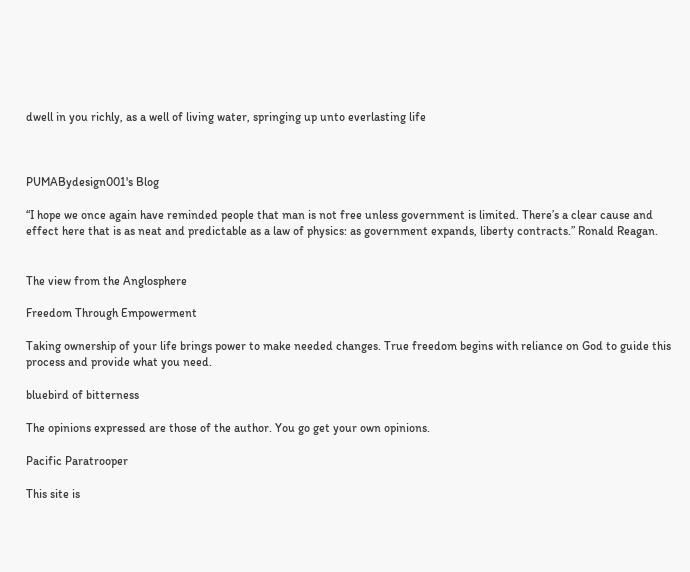dwell in you richly, as a well of living water, springing up unto everlasting life



PUMABydesign001's Blog

“I hope we once again have reminded people that man is not free unless government is limited. There’s a clear cause and effect here that is as neat and predictable as a law of physics: as government expands, liberty contracts.” Ronald Reagan.


The view from the Anglosphere

Freedom Through Empowerment

Taking ownership of your life brings power to make needed changes. True freedom begins with reliance on God to guide this process and provide what you need.

bluebird of bitterness

The opinions expressed are those of the author. You go get your own opinions.

Pacific Paratrooper

This site is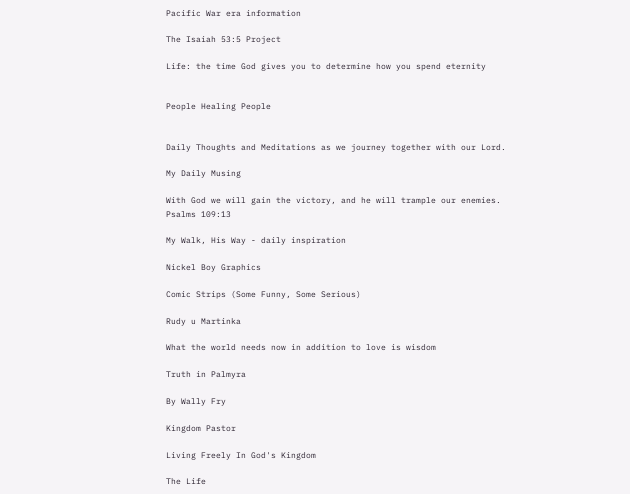Pacific War era information

The Isaiah 53:5 Project

Life: the time God gives you to determine how you spend eternity


People Healing People


Daily Thoughts and Meditations as we journey together with our Lord.

My Daily Musing

With God we will gain the victory, and he will trample our enemies. Psalms 109:13

My Walk, His Way - daily inspiration

Nickel Boy Graphics

Comic Strips (Some Funny, Some Serious)

Rudy u Martinka

What the world needs now in addition to love is wisdom

Truth in Palmyra

By Wally Fry

Kingdom Pastor

Living Freely In God's Kingdom

The Life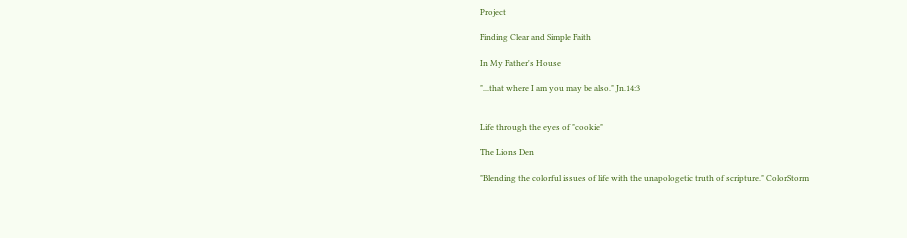Project

Finding Clear and Simple Faith

In My Father's House

"...that where I am you may be also." Jn.14:3


Life through the eyes of "cookie"

The Lions Den

"Blending the colorful issues of life with the unapologetic truth of scripture." ColorStorm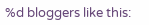%d bloggers like this: